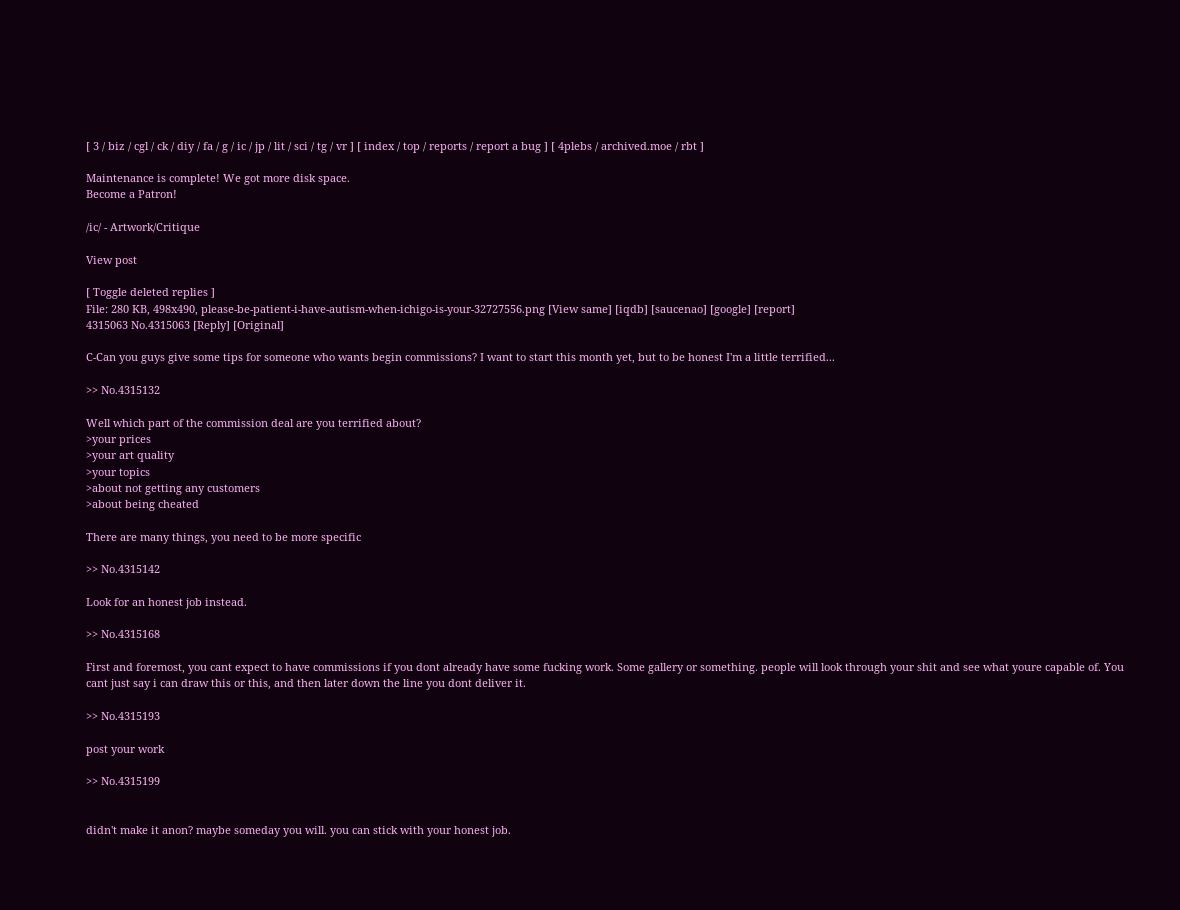[ 3 / biz / cgl / ck / diy / fa / g / ic / jp / lit / sci / tg / vr ] [ index / top / reports / report a bug ] [ 4plebs / archived.moe / rbt ]

Maintenance is complete! We got more disk space.
Become a Patron!

/ic/ - Artwork/Critique

View post

[ Toggle deleted replies ]
File: 280 KB, 498x490, please-be-patient-i-have-autism-when-ichigo-is-your-32727556.png [View same] [iqdb] [saucenao] [google] [report]
4315063 No.4315063 [Reply] [Original]

C-Can you guys give some tips for someone who wants begin commissions? I want to start this month yet, but to be honest I'm a little terrified...

>> No.4315132

Well which part of the commission deal are you terrified about?
>your prices
>your art quality
>your topics
>about not getting any customers
>about being cheated

There are many things, you need to be more specific

>> No.4315142

Look for an honest job instead.

>> No.4315168

First and foremost, you cant expect to have commissions if you dont already have some fucking work. Some gallery or something. people will look through your shit and see what youre capable of. You cant just say i can draw this or this, and then later down the line you dont deliver it.

>> No.4315193

post your work

>> No.4315199


didn't make it anon? maybe someday you will. you can stick with your honest job.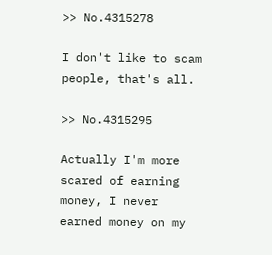>> No.4315278

I don't like to scam people, that's all.

>> No.4315295

Actually I'm more scared of earning money, I never earned money on my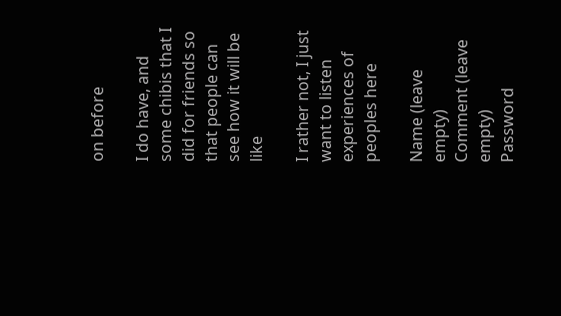on before

I do have, and some chibis that I did for friends so that people can see how it will be like

I rather not, I just want to listen experiences of peoples here

Name (leave empty)
Comment (leave empty)
Password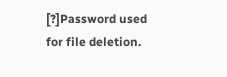[?]Password used for file deletion.